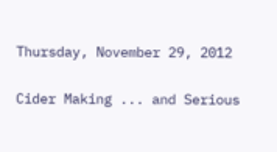Thursday, November 29, 2012

Cider Making ... and Serious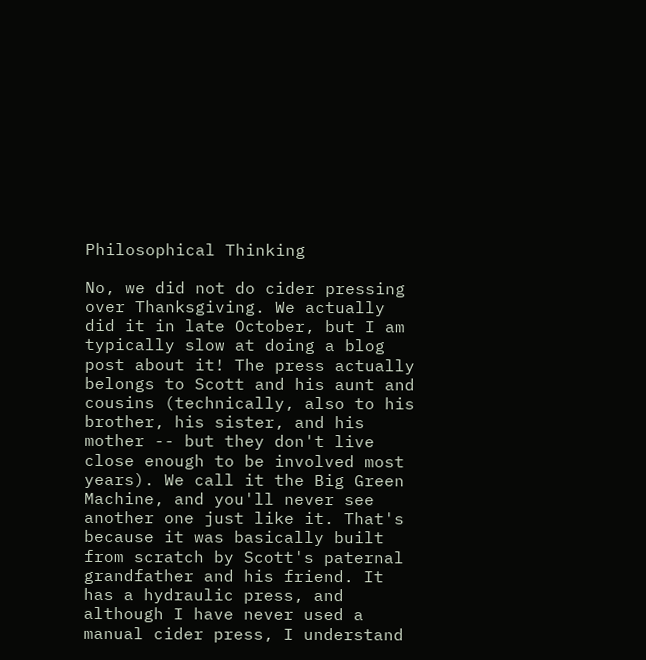Philosophical Thinking

No, we did not do cider pressing over Thanksgiving. We actually did it in late October, but I am typically slow at doing a blog post about it! The press actually belongs to Scott and his aunt and cousins (technically, also to his brother, his sister, and his mother -- but they don't live close enough to be involved most years). We call it the Big Green Machine, and you'll never see another one just like it. That's because it was basically built from scratch by Scott's paternal grandfather and his friend. It has a hydraulic press, and although I have never used a manual cider press, I understand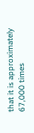that it is approximately 67,000 times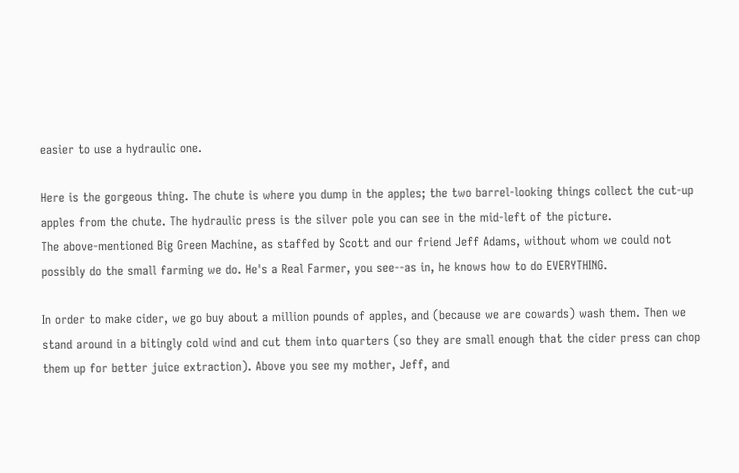easier to use a hydraulic one.

Here is the gorgeous thing. The chute is where you dump in the apples; the two barrel-looking things collect the cut-up apples from the chute. The hydraulic press is the silver pole you can see in the mid-left of the picture.
The above-mentioned Big Green Machine, as staffed by Scott and our friend Jeff Adams, without whom we could not possibly do the small farming we do. He's a Real Farmer, you see--as in, he knows how to do EVERYTHING.

In order to make cider, we go buy about a million pounds of apples, and (because we are cowards) wash them. Then we stand around in a bitingly cold wind and cut them into quarters (so they are small enough that the cider press can chop them up for better juice extraction). Above you see my mother, Jeff, and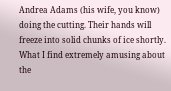Andrea Adams (his wife, you know) doing the cutting. Their hands will freeze into solid chunks of ice shortly. What I find extremely amusing about the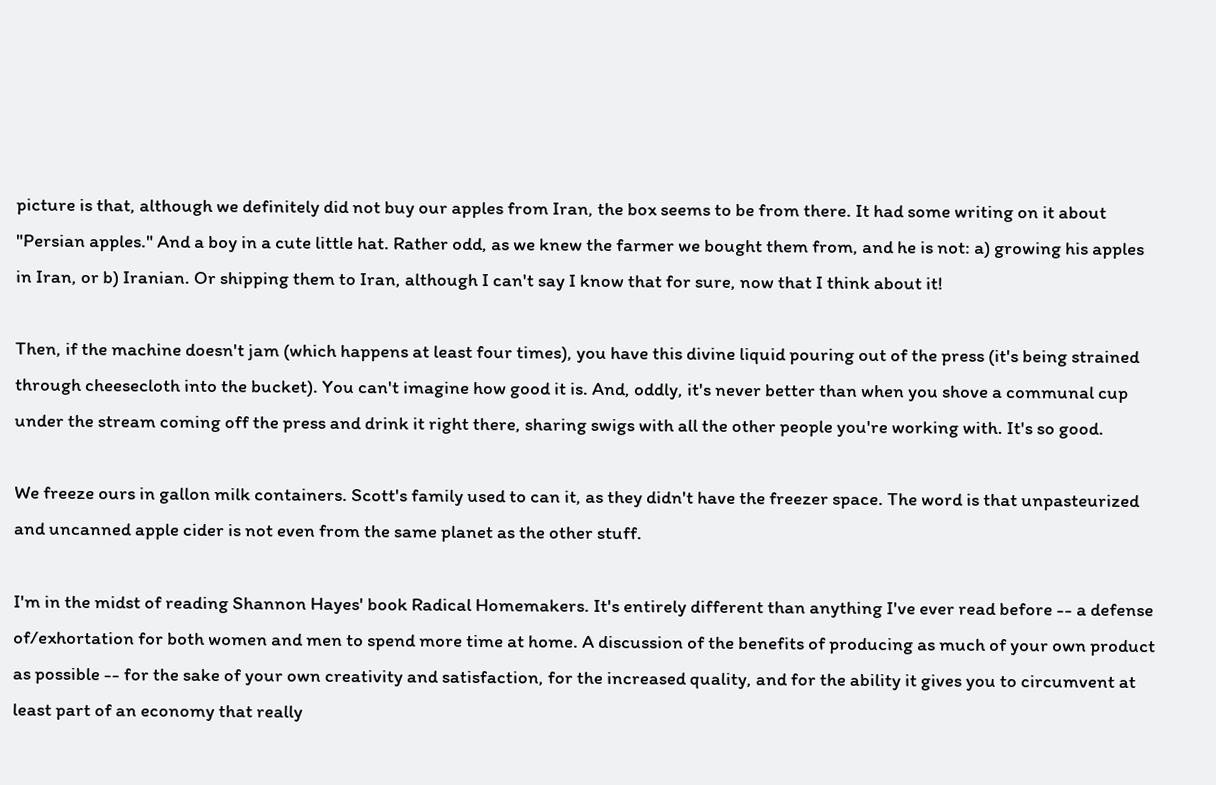picture is that, although we definitely did not buy our apples from Iran, the box seems to be from there. It had some writing on it about "Persian apples." And a boy in a cute little hat. Rather odd, as we knew the farmer we bought them from, and he is not: a) growing his apples in Iran, or b) Iranian. Or shipping them to Iran, although I can't say I know that for sure, now that I think about it!

Then, if the machine doesn't jam (which happens at least four times), you have this divine liquid pouring out of the press (it's being strained through cheesecloth into the bucket). You can't imagine how good it is. And, oddly, it's never better than when you shove a communal cup under the stream coming off the press and drink it right there, sharing swigs with all the other people you're working with. It's so good.

We freeze ours in gallon milk containers. Scott's family used to can it, as they didn't have the freezer space. The word is that unpasteurized and uncanned apple cider is not even from the same planet as the other stuff.

I'm in the midst of reading Shannon Hayes' book Radical Homemakers. It's entirely different than anything I've ever read before -- a defense of/exhortation for both women and men to spend more time at home. A discussion of the benefits of producing as much of your own product as possible -- for the sake of your own creativity and satisfaction, for the increased quality, and for the ability it gives you to circumvent at least part of an economy that really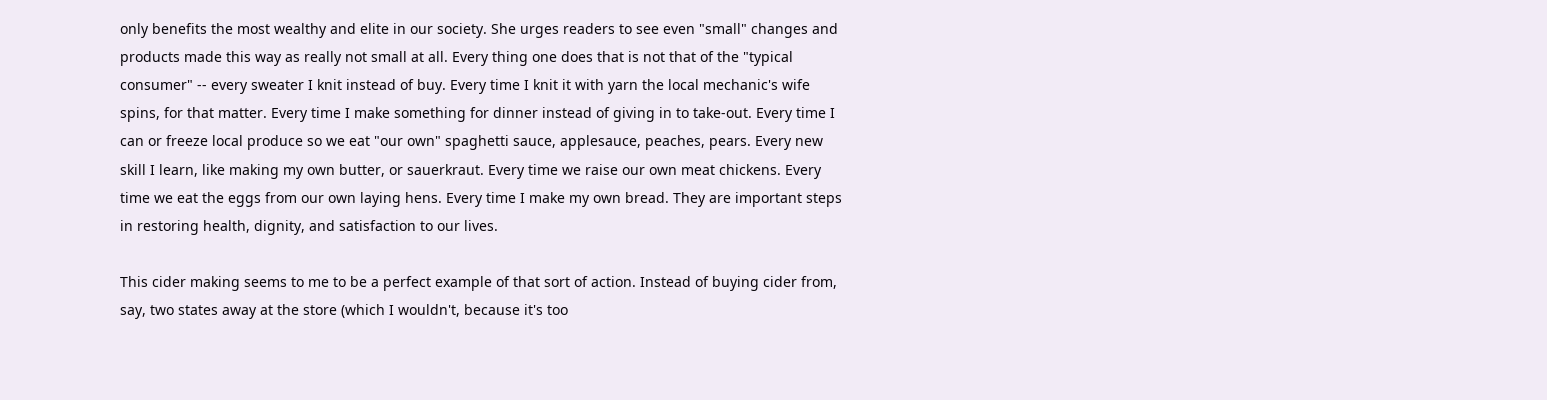only benefits the most wealthy and elite in our society. She urges readers to see even "small" changes and products made this way as really not small at all. Every thing one does that is not that of the "typical consumer" -- every sweater I knit instead of buy. Every time I knit it with yarn the local mechanic's wife spins, for that matter. Every time I make something for dinner instead of giving in to take-out. Every time I can or freeze local produce so we eat "our own" spaghetti sauce, applesauce, peaches, pears. Every new skill I learn, like making my own butter, or sauerkraut. Every time we raise our own meat chickens. Every time we eat the eggs from our own laying hens. Every time I make my own bread. They are important steps in restoring health, dignity, and satisfaction to our lives.

This cider making seems to me to be a perfect example of that sort of action. Instead of buying cider from, say, two states away at the store (which I wouldn't, because it's too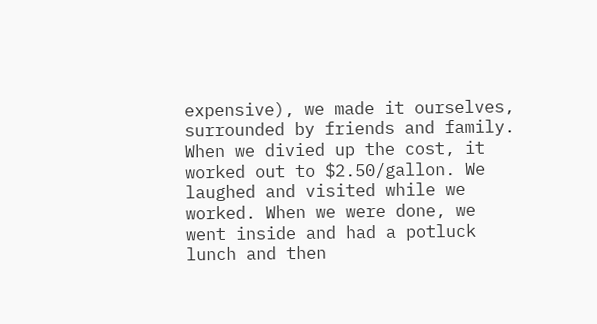expensive), we made it ourselves, surrounded by friends and family. When we divied up the cost, it worked out to $2.50/gallon. We laughed and visited while we worked. When we were done, we went inside and had a potluck lunch and then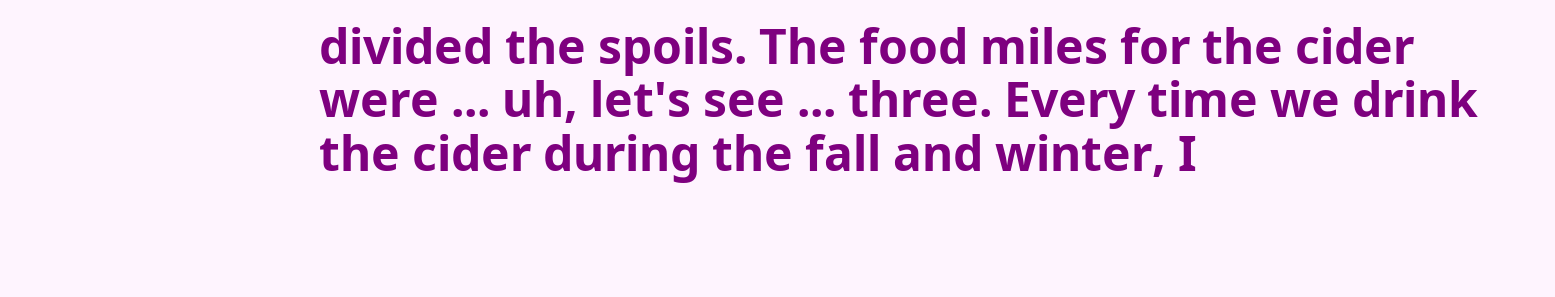divided the spoils. The food miles for the cider were ... uh, let's see ... three. Every time we drink the cider during the fall and winter, I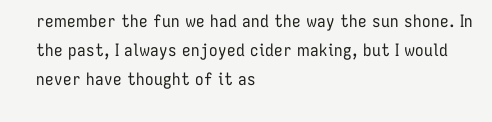remember the fun we had and the way the sun shone. In the past, I always enjoyed cider making, but I would never have thought of it as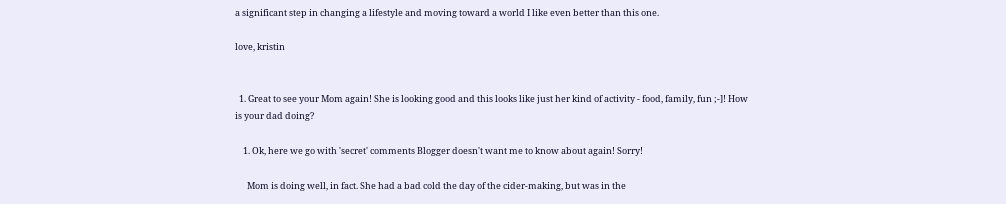a significant step in changing a lifestyle and moving toward a world I like even better than this one.

love, kristin


  1. Great to see your Mom again! She is looking good and this looks like just her kind of activity - food, family, fun ;-]! How is your dad doing?

    1. Ok, here we go with 'secret' comments Blogger doesn't want me to know about again! Sorry!

      Mom is doing well, in fact. She had a bad cold the day of the cider-making, but was in the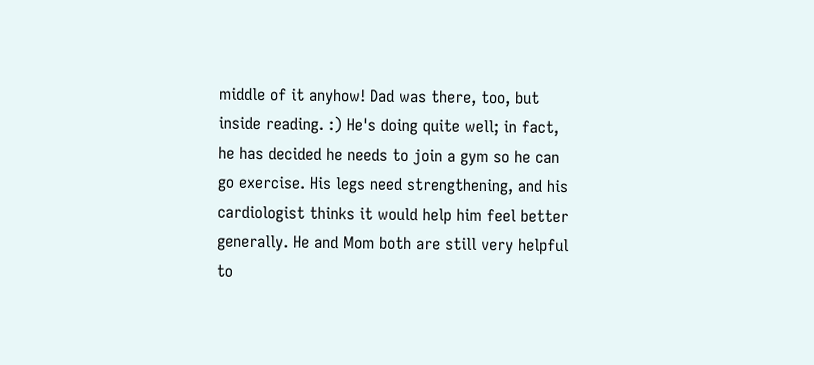middle of it anyhow! Dad was there, too, but inside reading. :) He's doing quite well; in fact, he has decided he needs to join a gym so he can go exercise. His legs need strengthening, and his cardiologist thinks it would help him feel better generally. He and Mom both are still very helpful to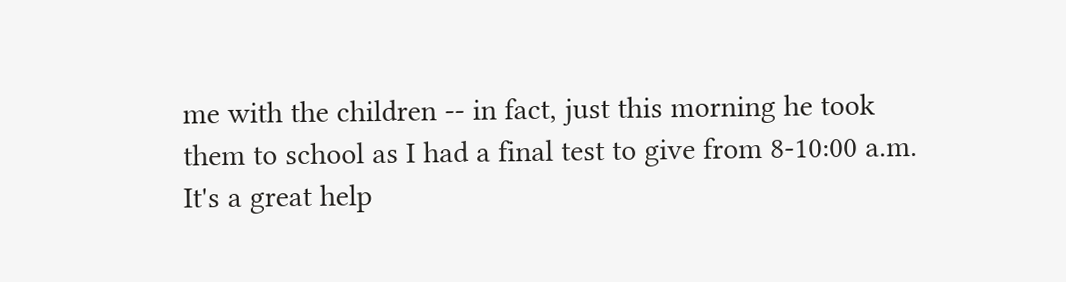me with the children -- in fact, just this morning he took them to school as I had a final test to give from 8-10:00 a.m. It's a great help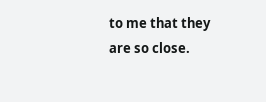to me that they are so close.